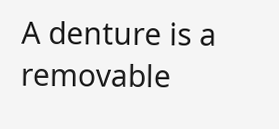A denture is a removable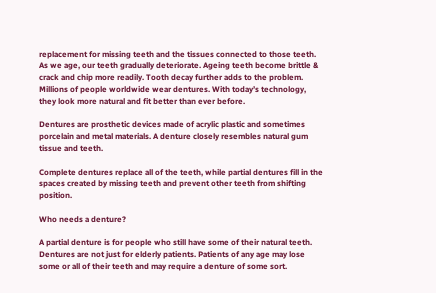replacement for missing teeth and the tissues connected to those teeth. As we age, our teeth gradually deteriorate. Ageing teeth become brittle & crack and chip more readily. Tooth decay further adds to the problem. Millions of people worldwide wear dentures. With today’s technology, they look more natural and fit better than ever before.

Dentures are prosthetic devices made of acrylic plastic and sometimes porcelain and metal materials. A denture closely resembles natural gum tissue and teeth.

Complete dentures replace all of the teeth, while partial dentures fill in the spaces created by missing teeth and prevent other teeth from shifting position.

Who needs a denture?

A partial denture is for people who still have some of their natural teeth. Dentures are not just for elderly patients. Patients of any age may lose some or all of their teeth and may require a denture of some sort.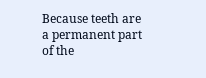Because teeth are a permanent part of the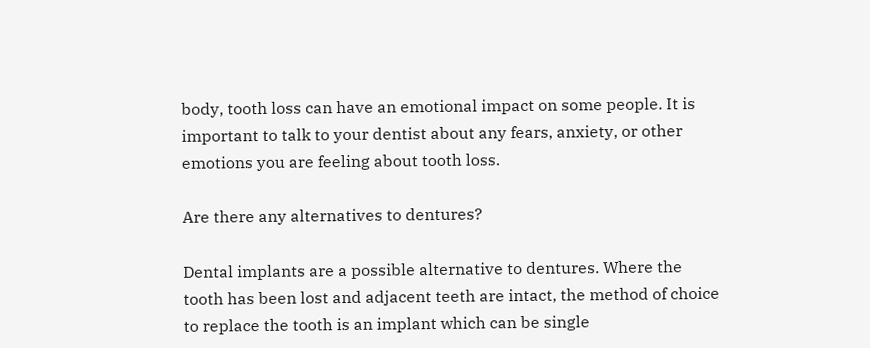body, tooth loss can have an emotional impact on some people. It is important to talk to your dentist about any fears, anxiety, or other emotions you are feeling about tooth loss.

Are there any alternatives to dentures?

Dental implants are a possible alternative to dentures. Where the tooth has been lost and adjacent teeth are intact, the method of choice to replace the tooth is an implant which can be single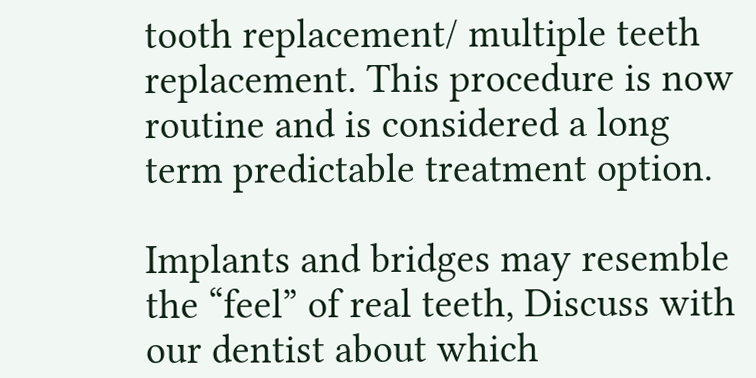tooth replacement/ multiple teeth replacement. This procedure is now routine and is considered a long term predictable treatment option.

Implants and bridges may resemble the “feel” of real teeth, Discuss with our dentist about which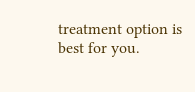treatment option is best for you.